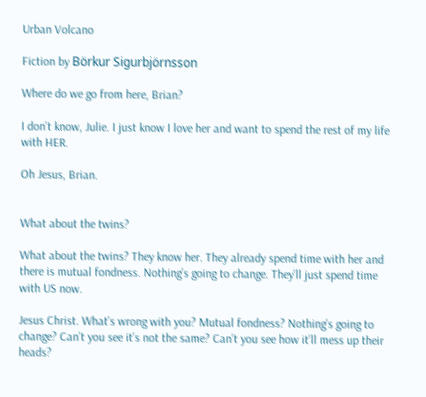Urban Volcano

Fiction by Börkur Sigurbjörnsson

Where do we go from here, Brian?

I don’t know, Julie. I just know I love her and want to spend the rest of my life with HER.

Oh Jesus, Brian.


What about the twins?

What about the twins? They know her. They already spend time with her and there is mutual fondness. Nothing’s going to change. They’ll just spend time with US now.

Jesus Christ. What’s wrong with you? Mutual fondness? Nothing’s going to change? Can’t you see it’s not the same? Can’t you see how it’ll mess up their heads?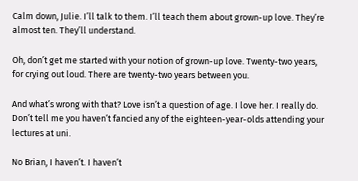Calm down, Julie. I’ll talk to them. I’ll teach them about grown-up love. They’re almost ten. They’ll understand.

Oh, don’t get me started with your notion of grown-up love. Twenty-two years, for crying out loud. There are twenty-two years between you.

And what’s wrong with that? Love isn’t a question of age. I love her. I really do. Don’t tell me you haven’t fancied any of the eighteen-year-olds attending your lectures at uni.

No Brian, I haven’t. I haven’t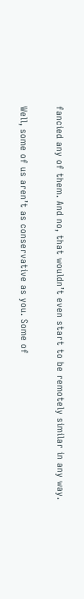fancied any of them. And no, that wouldn’t even start to be remotely similar in any way.

Well, some of us aren’t as conservative as you. Some of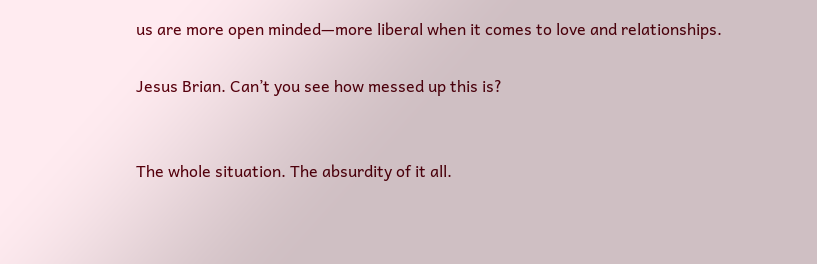us are more open minded—more liberal when it comes to love and relationships.

Jesus Brian. Can’t you see how messed up this is?


The whole situation. The absurdity of it all.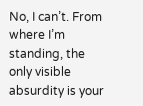No, I can’t. From where I’m standing, the only visible absurdity is your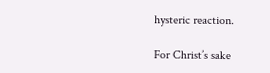hysteric reaction.

For Christ’s sake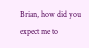Brian, how did you expect me to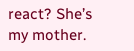react? She’s my mother.